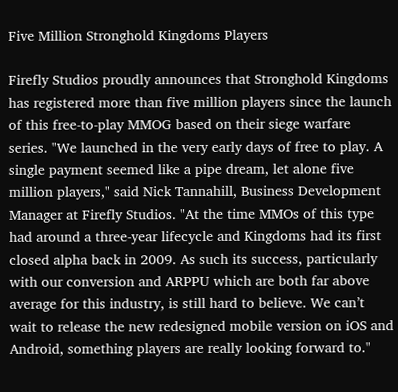Five Million Stronghold Kingdoms Players

Firefly Studios proudly announces that Stronghold Kingdoms has registered more than five million players since the launch of this free-to-play MMOG based on their siege warfare series. "We launched in the very early days of free to play. A single payment seemed like a pipe dream, let alone five million players," said Nick Tannahill, Business Development Manager at Firefly Studios. "At the time MMOs of this type had around a three-year lifecycle and Kingdoms had its first closed alpha back in 2009. As such its success, particularly with our conversion and ARPPU which are both far above average for this industry, is still hard to believe. We can’t wait to release the new redesigned mobile version on iOS and Android, something players are really looking forward to."